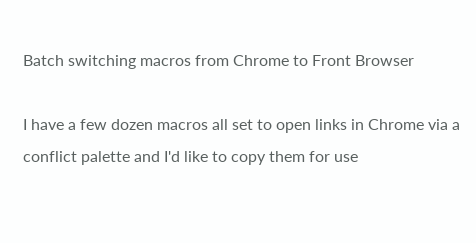Batch switching macros from Chrome to Front Browser

I have a few dozen macros all set to open links in Chrome via a conflict palette and I'd like to copy them for use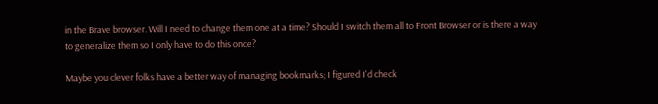in the Brave browser. Will I need to change them one at a time? Should I switch them all to Front Browser or is there a way to generalize them so I only have to do this once?

Maybe you clever folks have a better way of managing bookmarks; I figured I'd check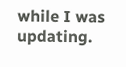while I was updating.